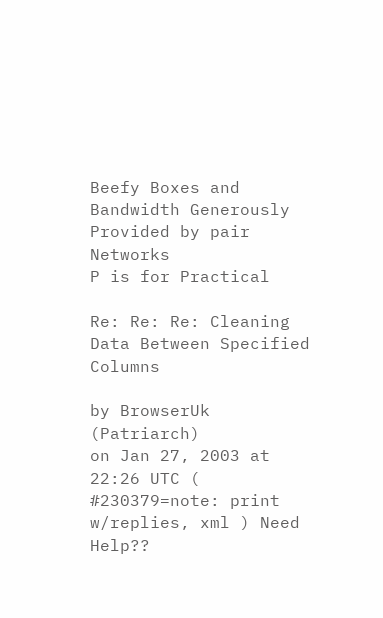Beefy Boxes and Bandwidth Generously Provided by pair Networks
P is for Practical

Re: Re: Re: Cleaning Data Between Specified Columns

by BrowserUk (Patriarch)
on Jan 27, 2003 at 22:26 UTC ( #230379=note: print w/replies, xml ) Need Help??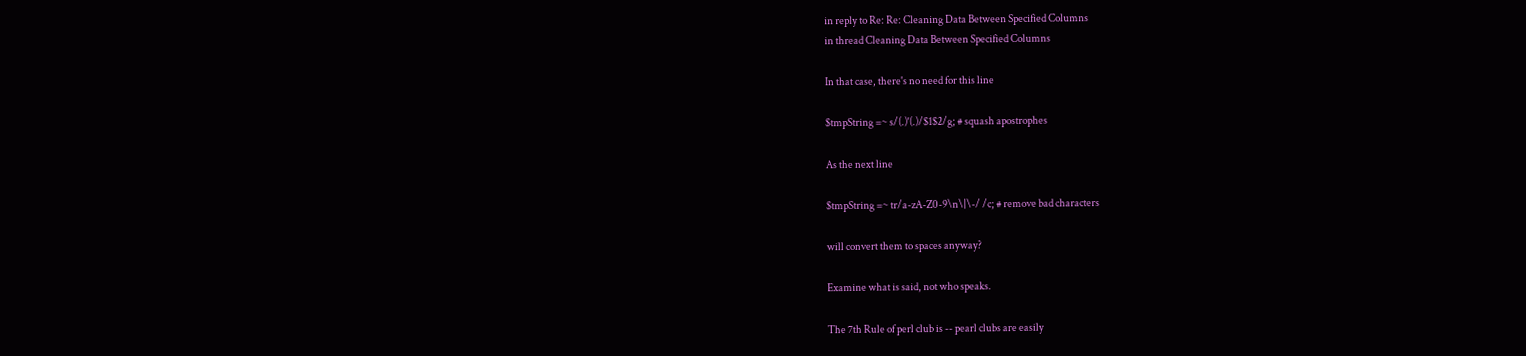in reply to Re: Re: Cleaning Data Between Specified Columns
in thread Cleaning Data Between Specified Columns

In that case, there's no need for this line

$tmpString =~ s/(.)'(.)/$1$2/g; # squash apostrophes

As the next line

$tmpString =~ tr/a-zA-Z0-9\n\|\-/ /c; # remove bad characters

will convert them to spaces anyway?

Examine what is said, not who speaks.

The 7th Rule of perl club is -- pearl clubs are easily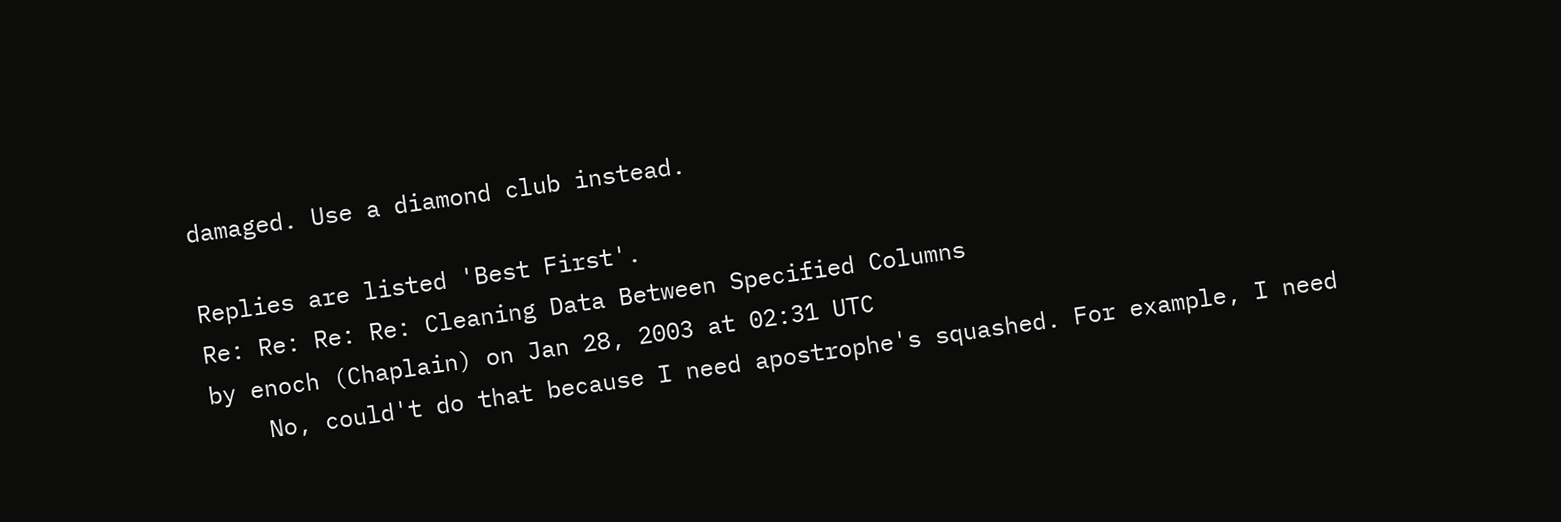damaged. Use a diamond club instead.

Replies are listed 'Best First'.
Re: Re: Re: Re: Cleaning Data Between Specified Columns
by enoch (Chaplain) on Jan 28, 2003 at 02:31 UTC
    No, could't do that because I need apostrophe's squashed. For example, I need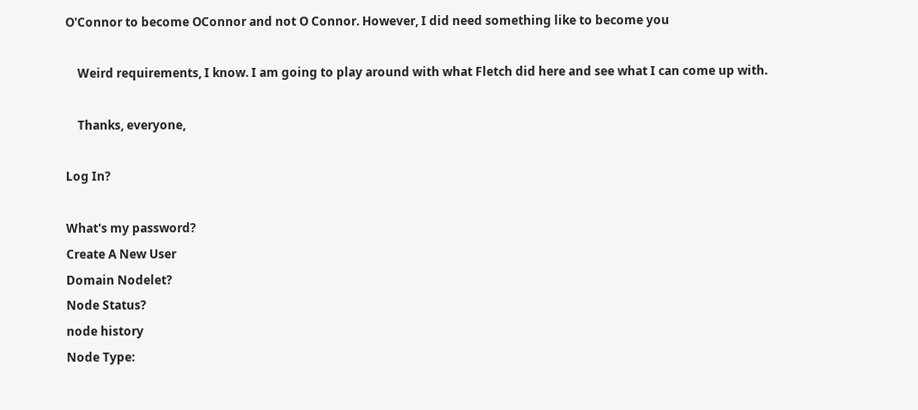O'Connor to become OConnor and not O Connor. However, I did need something like to become you

    Weird requirements, I know. I am going to play around with what Fletch did here and see what I can come up with.

    Thanks, everyone,

Log In?

What's my password?
Create A New User
Domain Nodelet?
Node Status?
node history
Node Type: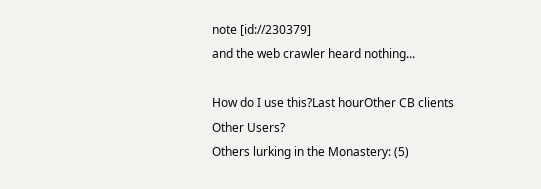note [id://230379]
and the web crawler heard nothing...

How do I use this?Last hourOther CB clients
Other Users?
Others lurking in the Monastery: (5)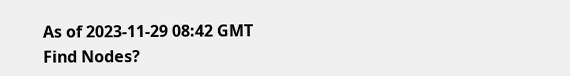As of 2023-11-29 08:42 GMT
Find Nodes?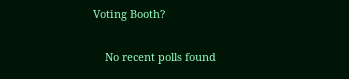Voting Booth?

    No recent polls found